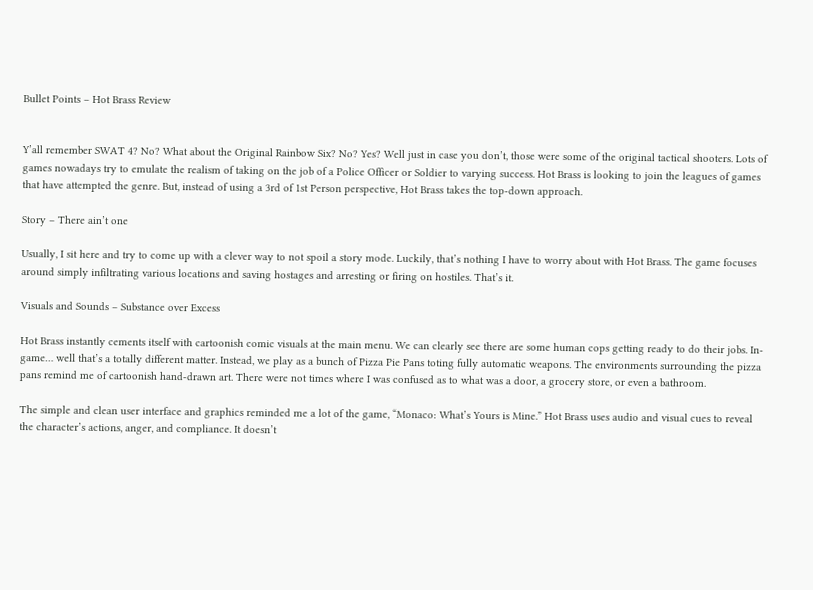Bullet Points – Hot Brass Review


Y’all remember SWAT 4? No? What about the Original Rainbow Six? No? Yes? Well just in case you don’t, those were some of the original tactical shooters. Lots of games nowadays try to emulate the realism of taking on the job of a Police Officer or Soldier to varying success. Hot Brass is looking to join the leagues of games that have attempted the genre. But, instead of using a 3rd of 1st Person perspective, Hot Brass takes the top-down approach.

Story – There ain’t one

Usually, I sit here and try to come up with a clever way to not spoil a story mode. Luckily, that’s nothing I have to worry about with Hot Brass. The game focuses around simply infiltrating various locations and saving hostages and arresting or firing on hostiles. That’s it.

Visuals and Sounds – Substance over Excess

Hot Brass instantly cements itself with cartoonish comic visuals at the main menu. We can clearly see there are some human cops getting ready to do their jobs. In-game… well that’s a totally different matter. Instead, we play as a bunch of Pizza Pie Pans toting fully automatic weapons. The environments surrounding the pizza pans remind me of cartoonish hand-drawn art. There were not times where I was confused as to what was a door, a grocery store, or even a bathroom.

The simple and clean user interface and graphics reminded me a lot of the game, “Monaco: What’s Yours is Mine.” Hot Brass uses audio and visual cues to reveal the character’s actions, anger, and compliance. It doesn’t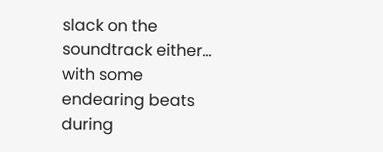slack on the soundtrack either… with some endearing beats during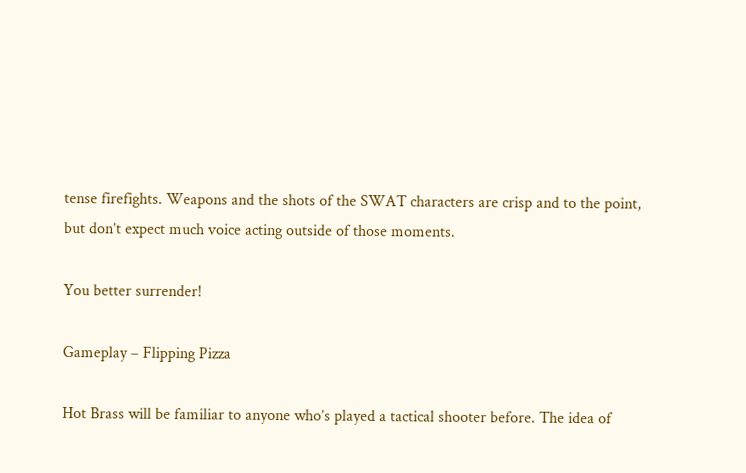tense firefights. Weapons and the shots of the SWAT characters are crisp and to the point, but don’t expect much voice acting outside of those moments.

You better surrender!

Gameplay – Flipping Pizza

Hot Brass will be familiar to anyone who’s played a tactical shooter before. The idea of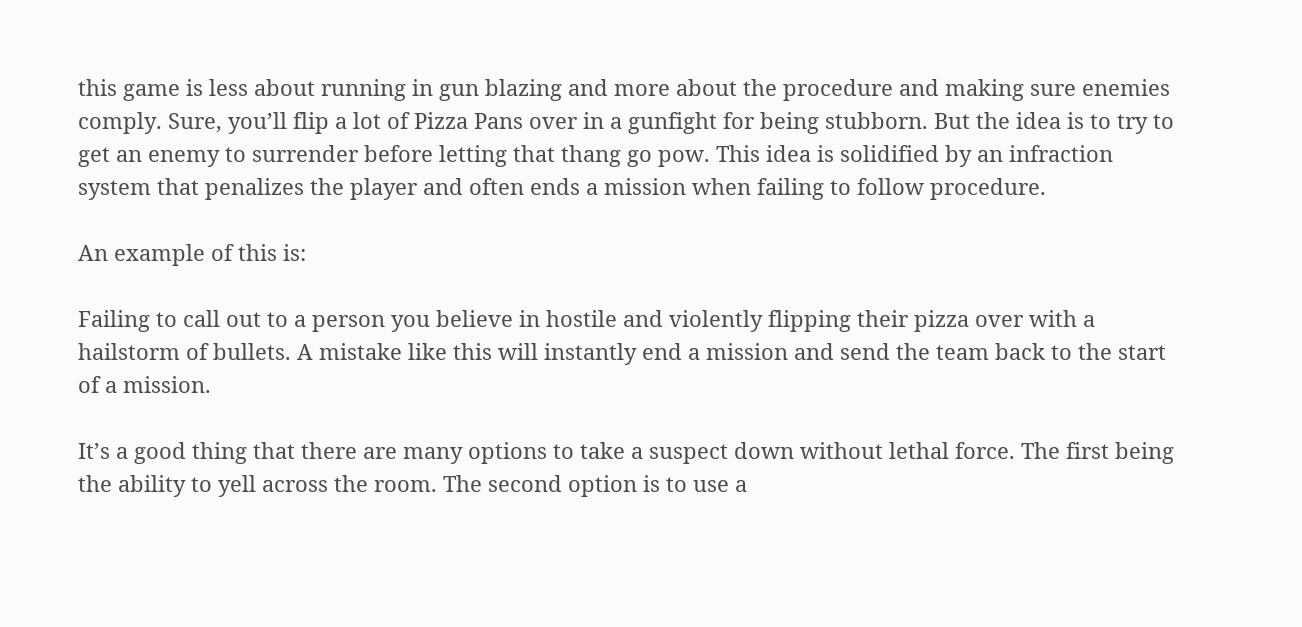this game is less about running in gun blazing and more about the procedure and making sure enemies comply. Sure, you’ll flip a lot of Pizza Pans over in a gunfight for being stubborn. But the idea is to try to get an enemy to surrender before letting that thang go pow. This idea is solidified by an infraction system that penalizes the player and often ends a mission when failing to follow procedure.

An example of this is:

Failing to call out to a person you believe in hostile and violently flipping their pizza over with a hailstorm of bullets. A mistake like this will instantly end a mission and send the team back to the start of a mission.

It’s a good thing that there are many options to take a suspect down without lethal force. The first being the ability to yell across the room. The second option is to use a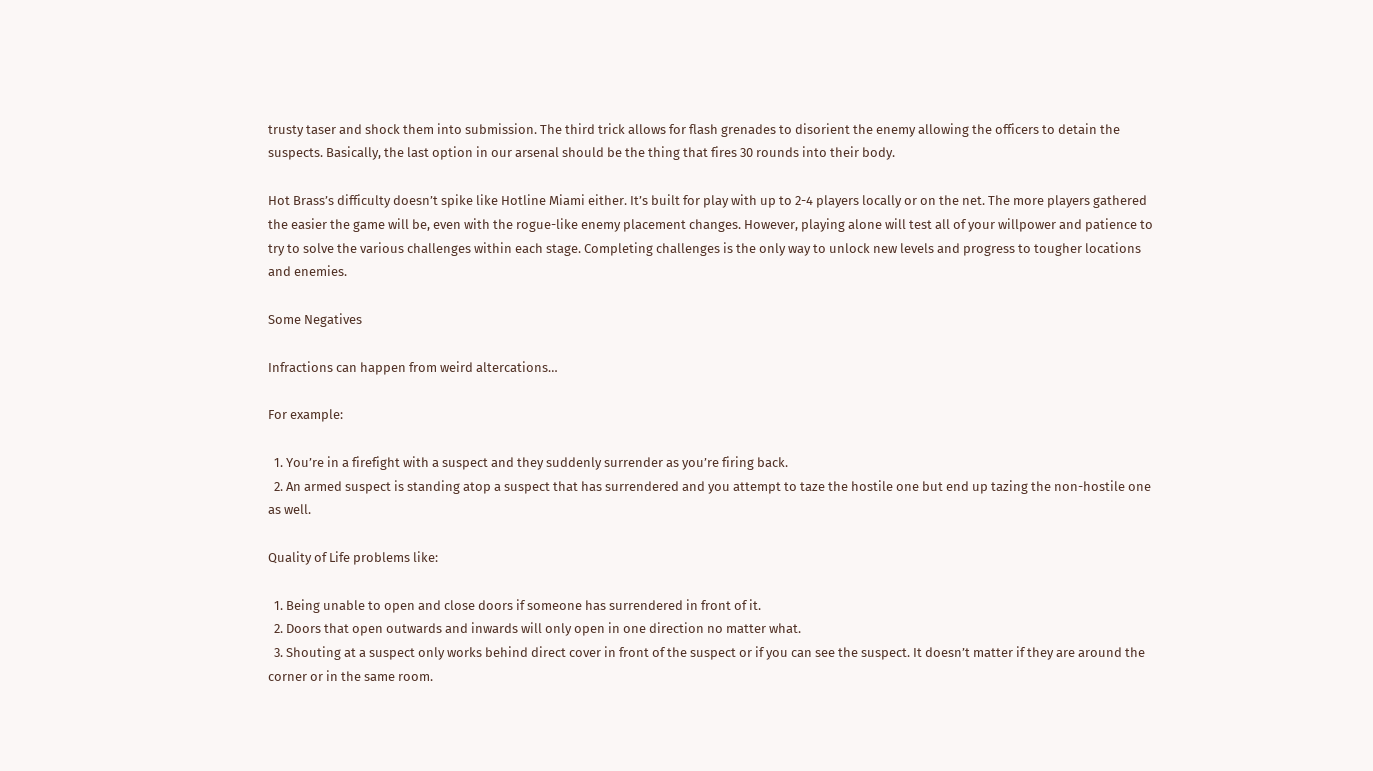trusty taser and shock them into submission. The third trick allows for flash grenades to disorient the enemy allowing the officers to detain the suspects. Basically, the last option in our arsenal should be the thing that fires 30 rounds into their body.

Hot Brass’s difficulty doesn’t spike like Hotline Miami either. It’s built for play with up to 2-4 players locally or on the net. The more players gathered the easier the game will be, even with the rogue-like enemy placement changes. However, playing alone will test all of your willpower and patience to try to solve the various challenges within each stage. Completing challenges is the only way to unlock new levels and progress to tougher locations and enemies.

Some Negatives

Infractions can happen from weird altercations…

For example:

  1. You’re in a firefight with a suspect and they suddenly surrender as you’re firing back.
  2. An armed suspect is standing atop a suspect that has surrendered and you attempt to taze the hostile one but end up tazing the non-hostile one as well.

Quality of Life problems like:

  1. Being unable to open and close doors if someone has surrendered in front of it.
  2. Doors that open outwards and inwards will only open in one direction no matter what.
  3. Shouting at a suspect only works behind direct cover in front of the suspect or if you can see the suspect. It doesn’t matter if they are around the corner or in the same room.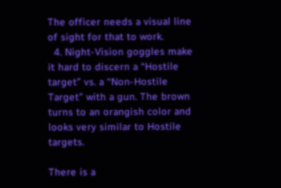The officer needs a visual line of sight for that to work.
  4. Night-Vision goggles make it hard to discern a “Hostile target” vs. a “Non-Hostile Target” with a gun. The brown turns to an orangish color and looks very similar to Hostile targets.

There is a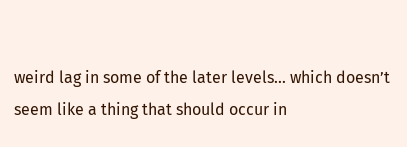weird lag in some of the later levels… which doesn’t seem like a thing that should occur in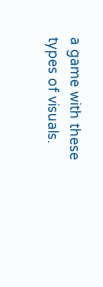a game with these types of visuals.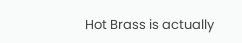Hot Brass is actually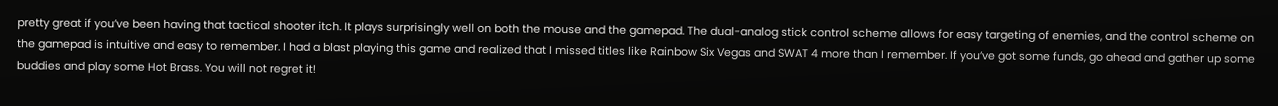pretty great if you’ve been having that tactical shooter itch. It plays surprisingly well on both the mouse and the gamepad. The dual-analog stick control scheme allows for easy targeting of enemies, and the control scheme on the gamepad is intuitive and easy to remember. I had a blast playing this game and realized that I missed titles like Rainbow Six Vegas and SWAT 4 more than I remember. If you’ve got some funds, go ahead and gather up some buddies and play some Hot Brass. You will not regret it!